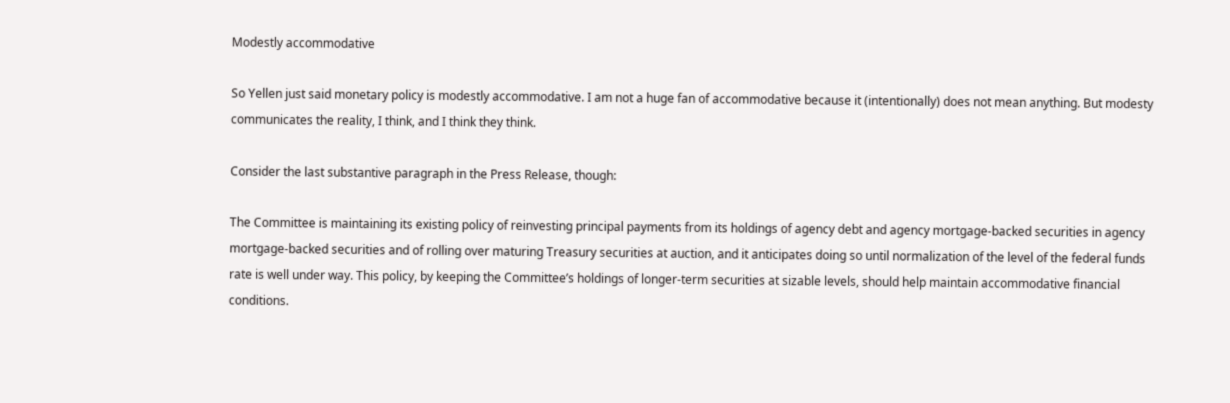Modestly accommodative

So Yellen just said monetary policy is modestly accommodative. I am not a huge fan of accommodative because it (intentionally) does not mean anything. But modesty communicates the reality, I think, and I think they think.

Consider the last substantive paragraph in the Press Release, though:

The Committee is maintaining its existing policy of reinvesting principal payments from its holdings of agency debt and agency mortgage-backed securities in agency mortgage-backed securities and of rolling over maturing Treasury securities at auction, and it anticipates doing so until normalization of the level of the federal funds rate is well under way. This policy, by keeping the Committee’s holdings of longer-term securities at sizable levels, should help maintain accommodative financial conditions.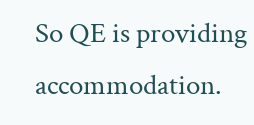So QE is providing accommodation.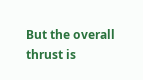But the overall thrust is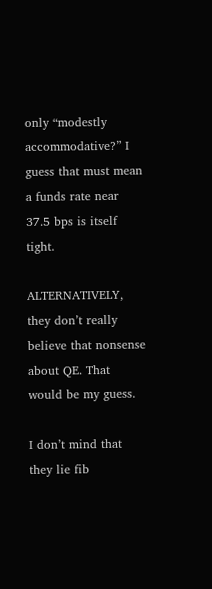only “modestly accommodative?” I guess that must mean a funds rate near 37.5 bps is itself tight.

ALTERNATIVELY, they don’t really believe that nonsense about QE. That would be my guess.

I don’t mind that they lie fib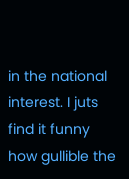in the national interest. I juts find it funny how gullible the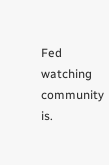Fed watching community is.